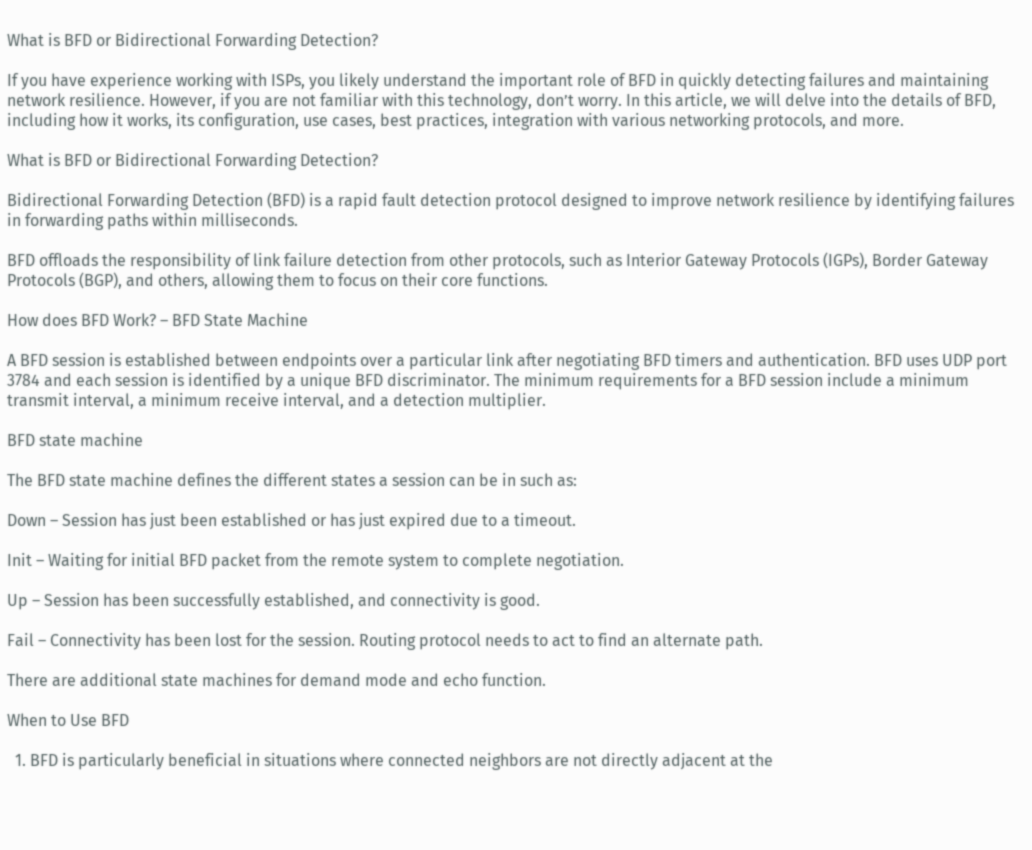What is BFD or Bidirectional Forwarding Detection?

If you have experience working with ISPs, you likely understand the important role of BFD in quickly detecting failures and maintaining network resilience. However, if you are not familiar with this technology, don’t worry. In this article, we will delve into the details of BFD, including how it works, its configuration, use cases, best practices, integration with various networking protocols, and more.

What is BFD or Bidirectional Forwarding Detection?

Bidirectional Forwarding Detection (BFD) is a rapid fault detection protocol designed to improve network resilience by identifying failures in forwarding paths within milliseconds.

BFD offloads the responsibility of link failure detection from other protocols, such as Interior Gateway Protocols (IGPs), Border Gateway Protocols (BGP), and others, allowing them to focus on their core functions.

How does BFD Work? – BFD State Machine

A BFD session is established between endpoints over a particular link after negotiating BFD timers and authentication. BFD uses UDP port 3784 and each session is identified by a unique BFD discriminator. The minimum requirements for a BFD session include a minimum transmit interval, a minimum receive interval, and a detection multiplier.

BFD state machine

The BFD state machine defines the different states a session can be in such as:

Down – Session has just been established or has just expired due to a timeout.

Init – Waiting for initial BFD packet from the remote system to complete negotiation.

Up – Session has been successfully established, and connectivity is good.

Fail – Connectivity has been lost for the session. Routing protocol needs to act to find an alternate path.

There are additional state machines for demand mode and echo function.

When to Use BFD

  1. BFD is particularly beneficial in situations where connected neighbors are not directly adjacent at the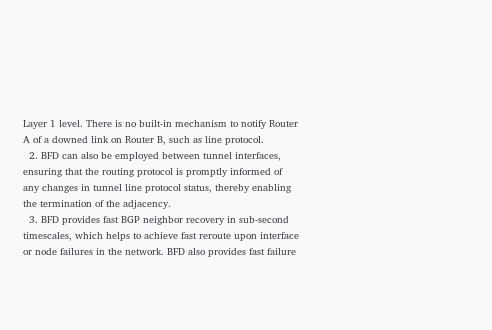Layer 1 level. There is no built-in mechanism to notify Router A of a downed link on Router B, such as line protocol.
  2. BFD can also be employed between tunnel interfaces, ensuring that the routing protocol is promptly informed of any changes in tunnel line protocol status, thereby enabling the termination of the adjacency.
  3. BFD provides fast BGP neighbor recovery in sub-second timescales, which helps to achieve fast reroute upon interface or node failures in the network. BFD also provides fast failure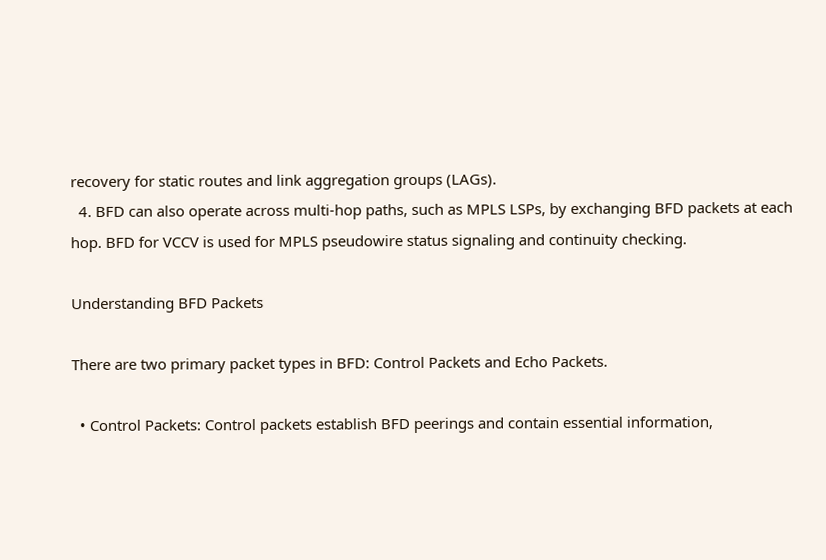recovery for static routes and link aggregation groups (LAGs).
  4. BFD can also operate across multi-hop paths, such as MPLS LSPs, by exchanging BFD packets at each hop. BFD for VCCV is used for MPLS pseudowire status signaling and continuity checking.

Understanding BFD Packets

There are two primary packet types in BFD: Control Packets and Echo Packets.

  • Control Packets: Control packets establish BFD peerings and contain essential information,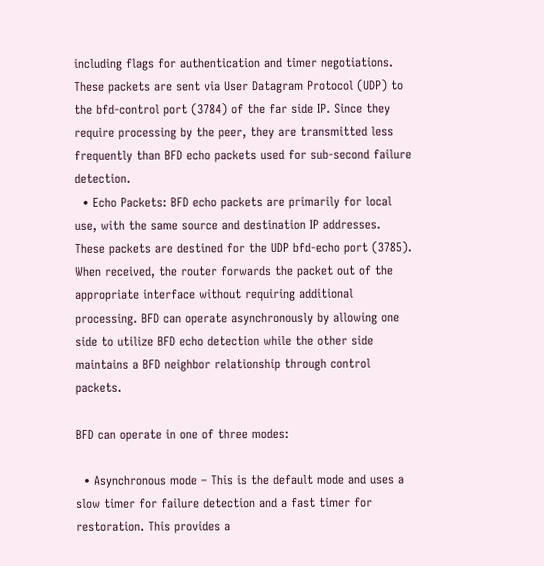including flags for authentication and timer negotiations. These packets are sent via User Datagram Protocol (UDP) to the bfd-control port (3784) of the far side IP. Since they require processing by the peer, they are transmitted less frequently than BFD echo packets used for sub-second failure detection.
  • Echo Packets: BFD echo packets are primarily for local use, with the same source and destination IP addresses. These packets are destined for the UDP bfd-echo port (3785). When received, the router forwards the packet out of the appropriate interface without requiring additional processing. BFD can operate asynchronously by allowing one side to utilize BFD echo detection while the other side maintains a BFD neighbor relationship through control packets.

BFD can operate in one of three modes:

  • Asynchronous mode – This is the default mode and uses a slow timer for failure detection and a fast timer for restoration. This provides a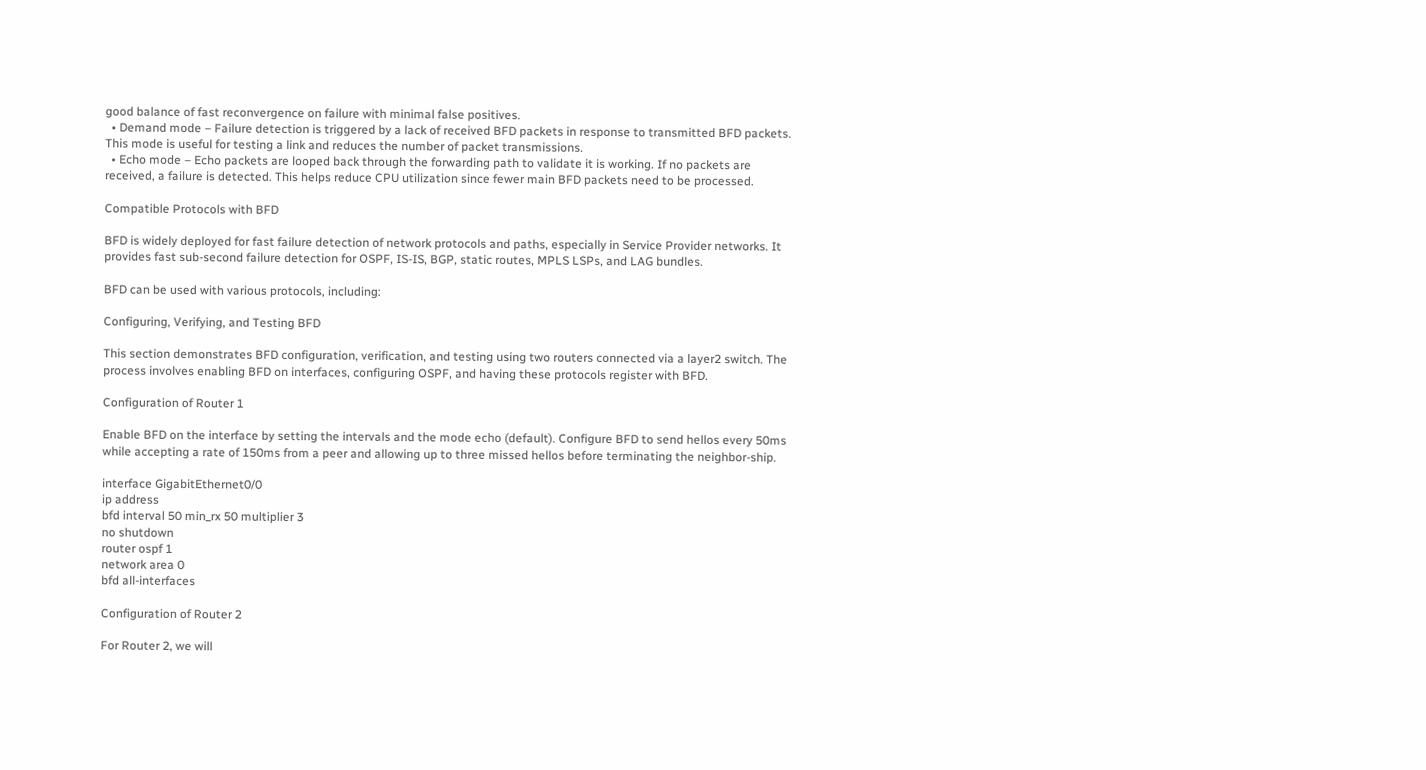good balance of fast reconvergence on failure with minimal false positives.
  • Demand mode – Failure detection is triggered by a lack of received BFD packets in response to transmitted BFD packets. This mode is useful for testing a link and reduces the number of packet transmissions.
  • Echo mode – Echo packets are looped back through the forwarding path to validate it is working. If no packets are received, a failure is detected. This helps reduce CPU utilization since fewer main BFD packets need to be processed.

Compatible Protocols with BFD

BFD is widely deployed for fast failure detection of network protocols and paths, especially in Service Provider networks. It provides fast sub-second failure detection for OSPF, IS-IS, BGP, static routes, MPLS LSPs, and LAG bundles.

BFD can be used with various protocols, including:

Configuring, Verifying, and Testing BFD

This section demonstrates BFD configuration, verification, and testing using two routers connected via a layer2 switch. The process involves enabling BFD on interfaces, configuring OSPF, and having these protocols register with BFD.

Configuration of Router 1

Enable BFD on the interface by setting the intervals and the mode echo (default). Configure BFD to send hellos every 50ms while accepting a rate of 150ms from a peer and allowing up to three missed hellos before terminating the neighbor-ship.

interface GigabitEthernet0/0
ip address
bfd interval 50 min_rx 50 multiplier 3
no shutdown
router ospf 1
network area 0
bfd all-interfaces

Configuration of Router 2

For Router 2, we will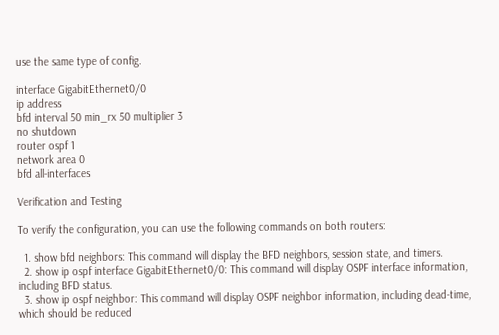use the same type of config.

interface GigabitEthernet0/0
ip address
bfd interval 50 min_rx 50 multiplier 3
no shutdown
router ospf 1
network area 0
bfd all-interfaces

Verification and Testing

To verify the configuration, you can use the following commands on both routers:

  1. show bfd neighbors: This command will display the BFD neighbors, session state, and timers.
  2. show ip ospf interface GigabitEthernet0/0: This command will display OSPF interface information, including BFD status.
  3. show ip ospf neighbor: This command will display OSPF neighbor information, including dead-time, which should be reduced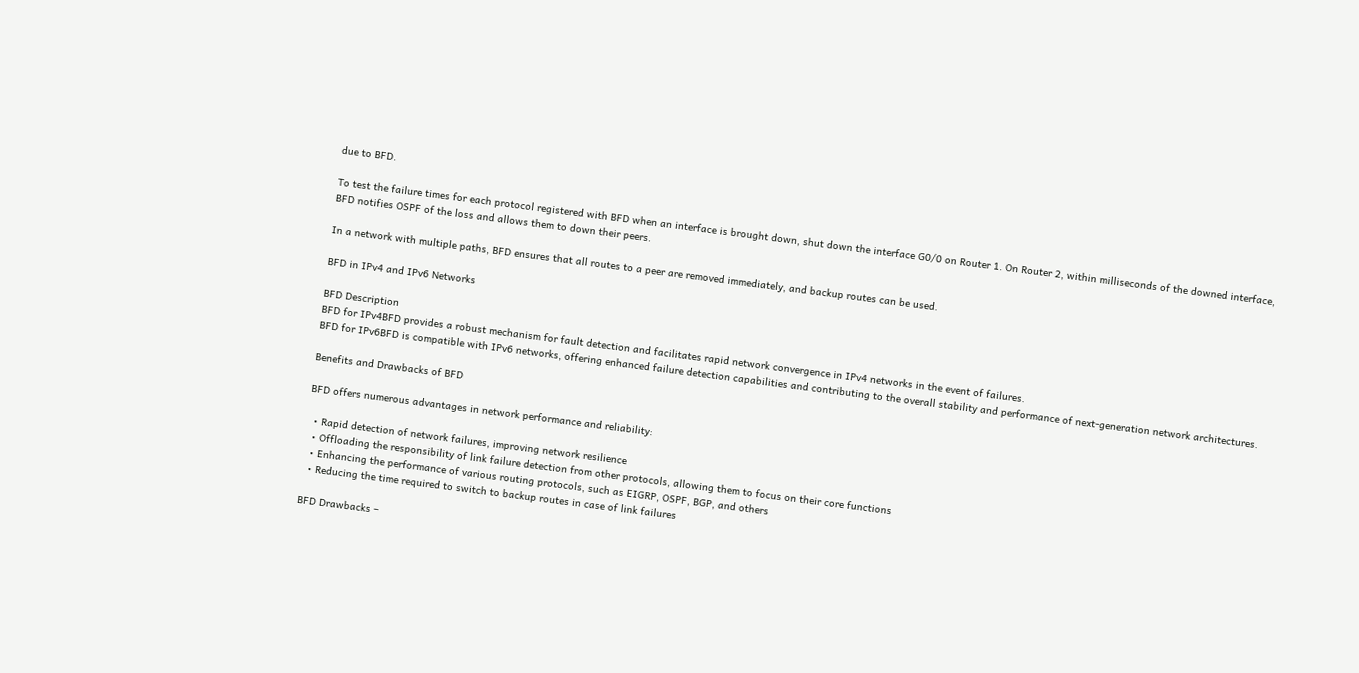due to BFD.

To test the failure times for each protocol registered with BFD when an interface is brought down, shut down the interface G0/0 on Router 1. On Router 2, within milliseconds of the downed interface, BFD notifies OSPF of the loss and allows them to down their peers.

In a network with multiple paths, BFD ensures that all routes to a peer are removed immediately, and backup routes can be used.

BFD in IPv4 and IPv6 Networks

BFD Description
BFD for IPv4BFD provides a robust mechanism for fault detection and facilitates rapid network convergence in IPv4 networks in the event of failures.
BFD for IPv6BFD is compatible with IPv6 networks, offering enhanced failure detection capabilities and contributing to the overall stability and performance of next-generation network architectures.

Benefits and Drawbacks of BFD

BFD offers numerous advantages in network performance and reliability:

  • Rapid detection of network failures, improving network resilience
  • Offloading the responsibility of link failure detection from other protocols, allowing them to focus on their core functions
  • Enhancing the performance of various routing protocols, such as EIGRP, OSPF, BGP, and others
  • Reducing the time required to switch to backup routes in case of link failures

BFD Drawbacks –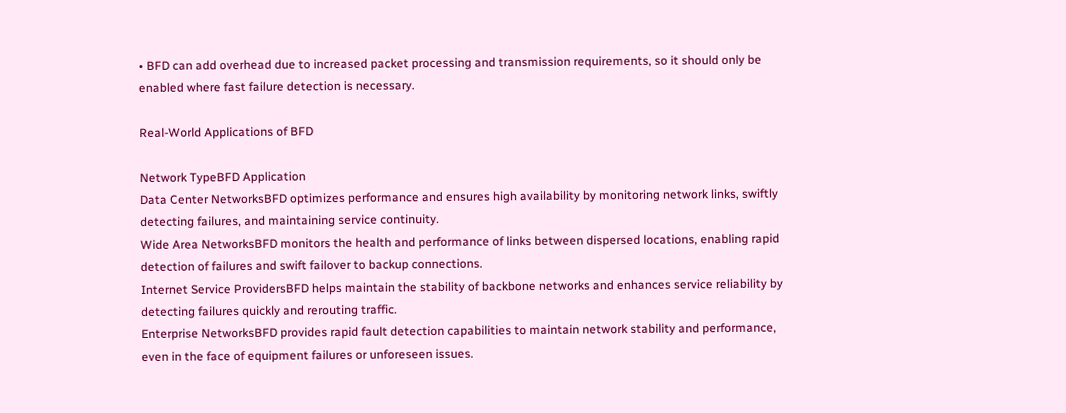• BFD can add overhead due to increased packet processing and transmission requirements, so it should only be enabled where fast failure detection is necessary.

Real-World Applications of BFD

Network TypeBFD Application
Data Center NetworksBFD optimizes performance and ensures high availability by monitoring network links, swiftly detecting failures, and maintaining service continuity.
Wide Area NetworksBFD monitors the health and performance of links between dispersed locations, enabling rapid detection of failures and swift failover to backup connections.
Internet Service ProvidersBFD helps maintain the stability of backbone networks and enhances service reliability by detecting failures quickly and rerouting traffic.
Enterprise NetworksBFD provides rapid fault detection capabilities to maintain network stability and performance, even in the face of equipment failures or unforeseen issues.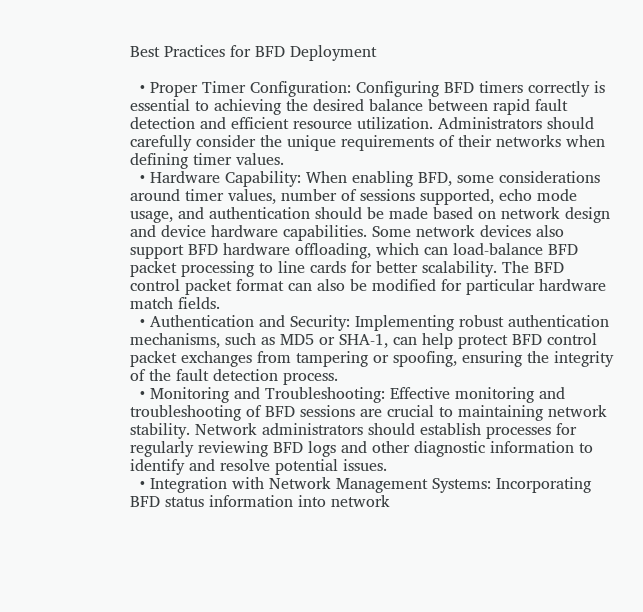Best Practices for BFD Deployment

  • Proper Timer Configuration: Configuring BFD timers correctly is essential to achieving the desired balance between rapid fault detection and efficient resource utilization. Administrators should carefully consider the unique requirements of their networks when defining timer values.
  • Hardware Capability: When enabling BFD, some considerations around timer values, number of sessions supported, echo mode usage, and authentication should be made based on network design and device hardware capabilities. Some network devices also support BFD hardware offloading, which can load-balance BFD packet processing to line cards for better scalability. The BFD control packet format can also be modified for particular hardware match fields.
  • Authentication and Security: Implementing robust authentication mechanisms, such as MD5 or SHA-1, can help protect BFD control packet exchanges from tampering or spoofing, ensuring the integrity of the fault detection process.
  • Monitoring and Troubleshooting: Effective monitoring and troubleshooting of BFD sessions are crucial to maintaining network stability. Network administrators should establish processes for regularly reviewing BFD logs and other diagnostic information to identify and resolve potential issues.
  • Integration with Network Management Systems: Incorporating BFD status information into network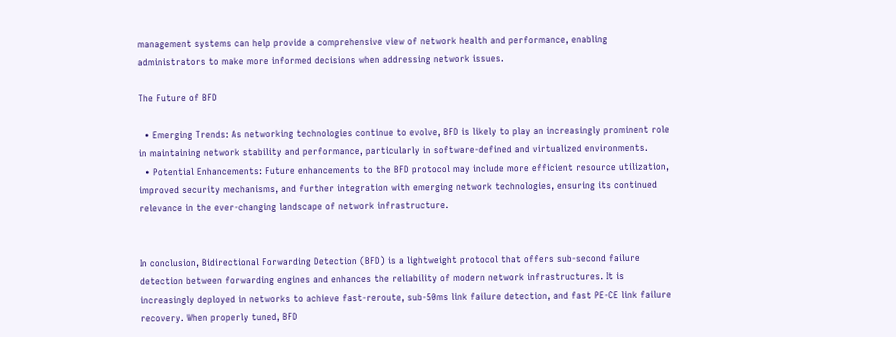management systems can help provide a comprehensive view of network health and performance, enabling administrators to make more informed decisions when addressing network issues.

The Future of BFD

  • Emerging Trends: As networking technologies continue to evolve, BFD is likely to play an increasingly prominent role in maintaining network stability and performance, particularly in software-defined and virtualized environments.
  • Potential Enhancements: Future enhancements to the BFD protocol may include more efficient resource utilization, improved security mechanisms, and further integration with emerging network technologies, ensuring its continued relevance in the ever-changing landscape of network infrastructure.


In conclusion, Bidirectional Forwarding Detection (BFD) is a lightweight protocol that offers sub-second failure detection between forwarding engines and enhances the reliability of modern network infrastructures. It is increasingly deployed in networks to achieve fast-reroute, sub-50ms link failure detection, and fast PE-CE link failure recovery. When properly tuned, BFD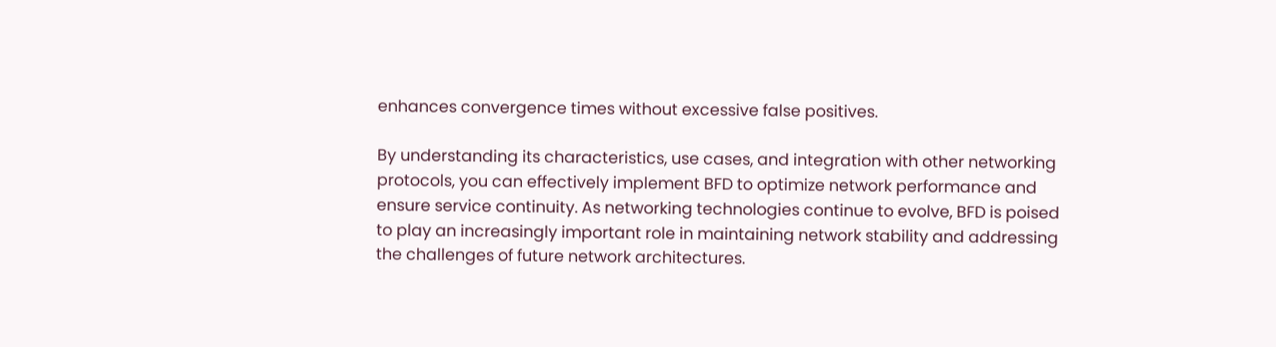enhances convergence times without excessive false positives.

By understanding its characteristics, use cases, and integration with other networking protocols, you can effectively implement BFD to optimize network performance and ensure service continuity. As networking technologies continue to evolve, BFD is poised to play an increasingly important role in maintaining network stability and addressing the challenges of future network architectures.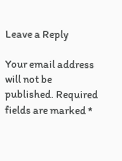Leave a Reply

Your email address will not be published. Required fields are marked *